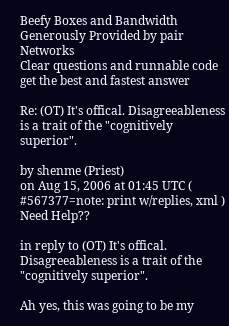Beefy Boxes and Bandwidth Generously Provided by pair Networks
Clear questions and runnable code
get the best and fastest answer

Re: (OT) It's offical. Disagreeableness is a trait of the "cognitively superior".

by shenme (Priest)
on Aug 15, 2006 at 01:45 UTC ( #567377=note: print w/replies, xml ) Need Help??

in reply to (OT) It's offical. Disagreeableness is a trait of the "cognitively superior".

Ah yes, this was going to be my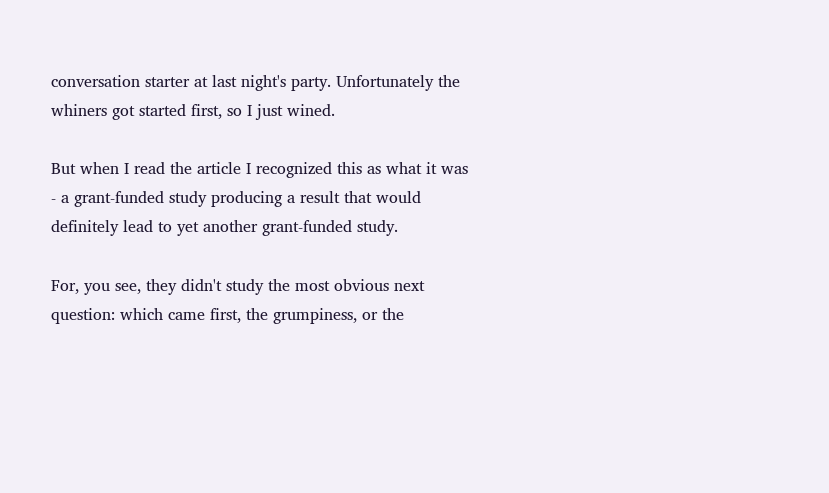conversation starter at last night's party. Unfortunately the whiners got started first, so I just wined.

But when I read the article I recognized this as what it was - a grant-funded study producing a result that would definitely lead to yet another grant-funded study.

For, you see, they didn't study the most obvious next question: which came first, the grumpiness, or the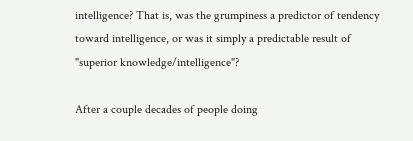intelligence? That is, was the grumpiness a predictor of tendency toward intelligence, or was it simply a predictable result of "superior knowledge/intelligence"?

After a couple decades of people doing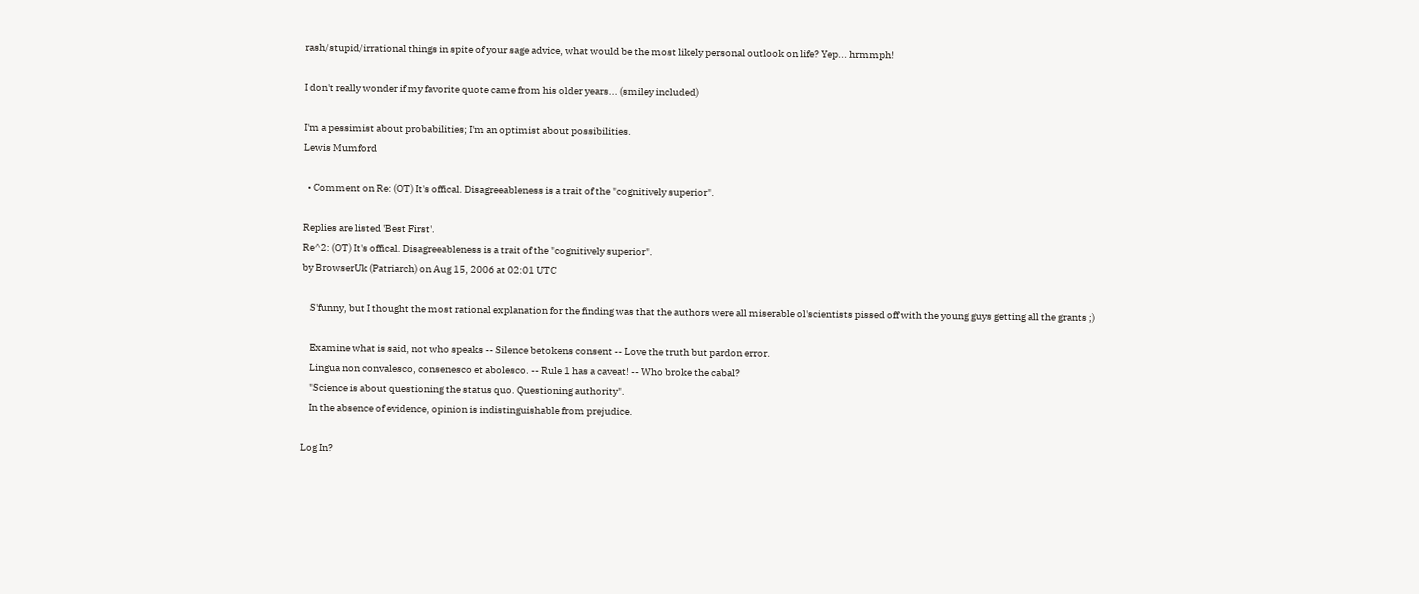rash/stupid/irrational things in spite of your sage advice, what would be the most likely personal outlook on life? Yep... hrmmph!

I don't really wonder if my favorite quote came from his older years... (smiley included)

I'm a pessimist about probabilities; I'm an optimist about possibilities.
Lewis Mumford

  • Comment on Re: (OT) It's offical. Disagreeableness is a trait of the "cognitively superior".

Replies are listed 'Best First'.
Re^2: (OT) It's offical. Disagreeableness is a trait of the "cognitively superior".
by BrowserUk (Patriarch) on Aug 15, 2006 at 02:01 UTC

    S'funny, but I thought the most rational explanation for the finding was that the authors were all miserable ol'scientists pissed off with the young guys getting all the grants ;)

    Examine what is said, not who speaks -- Silence betokens consent -- Love the truth but pardon error.
    Lingua non convalesco, consenesco et abolesco. -- Rule 1 has a caveat! -- Who broke the cabal?
    "Science is about questioning the status quo. Questioning authority".
    In the absence of evidence, opinion is indistinguishable from prejudice.

Log In?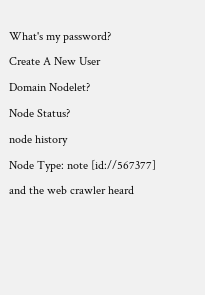What's my password?
Create A New User
Domain Nodelet?
Node Status?
node history
Node Type: note [id://567377]
and the web crawler heard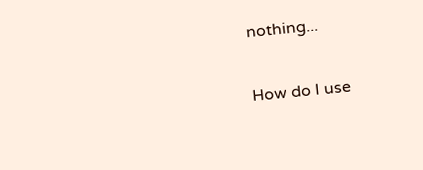nothing...

How do I use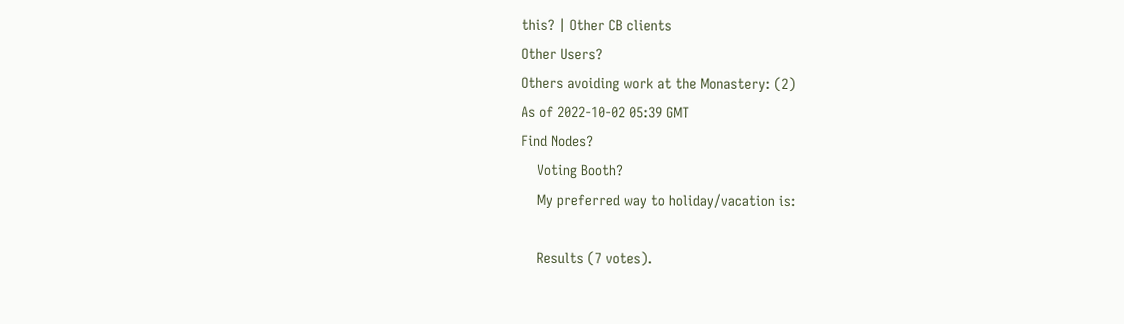this? | Other CB clients
Other Users?
Others avoiding work at the Monastery: (2)
As of 2022-10-02 05:39 GMT
Find Nodes?
    Voting Booth?
    My preferred way to holiday/vacation is:

    Results (7 votes).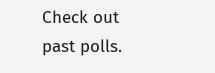Check out past polls.